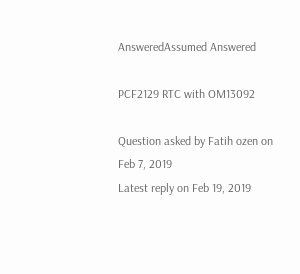AnsweredAssumed Answered

PCF2129 RTC with OM13092

Question asked by Fatih ozen on Feb 7, 2019
Latest reply on Feb 19, 2019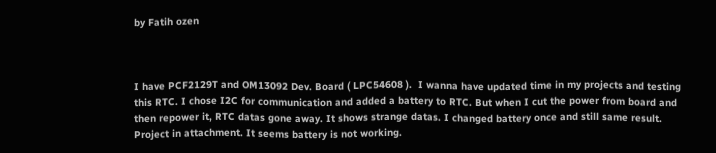by Fatih ozen



I have PCF2129T and OM13092 Dev. Board ( LPC54608 ).  I wanna have updated time in my projects and testing this RTC. I chose I2C for communication and added a battery to RTC. But when I cut the power from board and then repower it, RTC datas gone away. It shows strange datas. I changed battery once and still same result. Project in attachment. It seems battery is not working.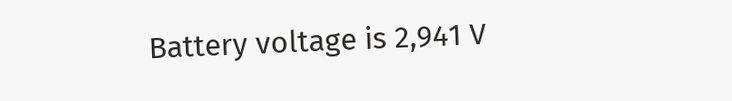Battery voltage is 2,941 V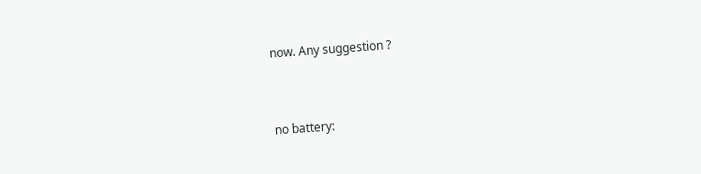now. Any suggestion ?


no battery: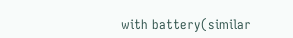with battery(similar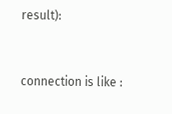result):


connection is like :